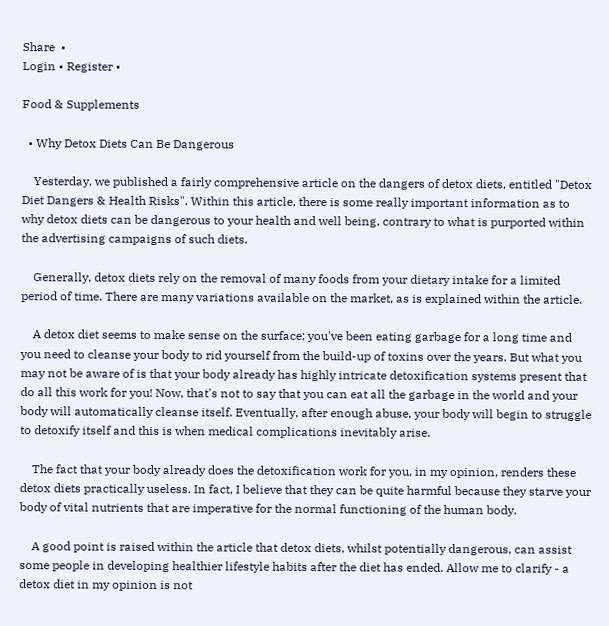Share  •
Login • Register •

Food & Supplements

  • Why Detox Diets Can Be Dangerous

    Yesterday, we published a fairly comprehensive article on the dangers of detox diets, entitled "Detox Diet Dangers & Health Risks". Within this article, there is some really important information as to why detox diets can be dangerous to your health and well being, contrary to what is purported within the advertising campaigns of such diets.

    Generally, detox diets rely on the removal of many foods from your dietary intake for a limited period of time. There are many variations available on the market, as is explained within the article.

    A detox diet seems to make sense on the surface; you've been eating garbage for a long time and you need to cleanse your body to rid yourself from the build-up of toxins over the years. But what you may not be aware of is that your body already has highly intricate detoxification systems present that do all this work for you! Now, that's not to say that you can eat all the garbage in the world and your body will automatically cleanse itself. Eventually, after enough abuse, your body will begin to struggle to detoxify itself and this is when medical complications inevitably arise.

    The fact that your body already does the detoxification work for you, in my opinion, renders these detox diets practically useless. In fact, I believe that they can be quite harmful because they starve your body of vital nutrients that are imperative for the normal functioning of the human body.

    A good point is raised within the article that detox diets, whilst potentially dangerous, can assist some people in developing healthier lifestyle habits after the diet has ended. Allow me to clarify - a detox diet in my opinion is not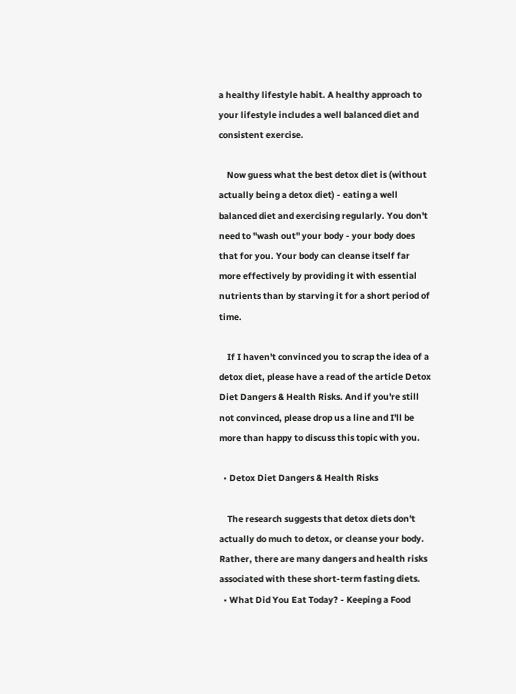a healthy lifestyle habit. A healthy approach to your lifestyle includes a well balanced diet and consistent exercise.

    Now guess what the best detox diet is (without actually being a detox diet) - eating a well balanced diet and exercising regularly. You don't need to "wash out" your body - your body does that for you. Your body can cleanse itself far more effectively by providing it with essential nutrients than by starving it for a short period of time.

    If I haven't convinced you to scrap the idea of a detox diet, please have a read of the article Detox Diet Dangers & Health Risks. And if you're still not convinced, please drop us a line and I'll be more than happy to discuss this topic with you.

  • Detox Diet Dangers & Health Risks

    The research suggests that detox diets don't actually do much to detox, or cleanse your body. Rather, there are many dangers and health risks associated with these short-term fasting diets.
  • What Did You Eat Today? - Keeping a Food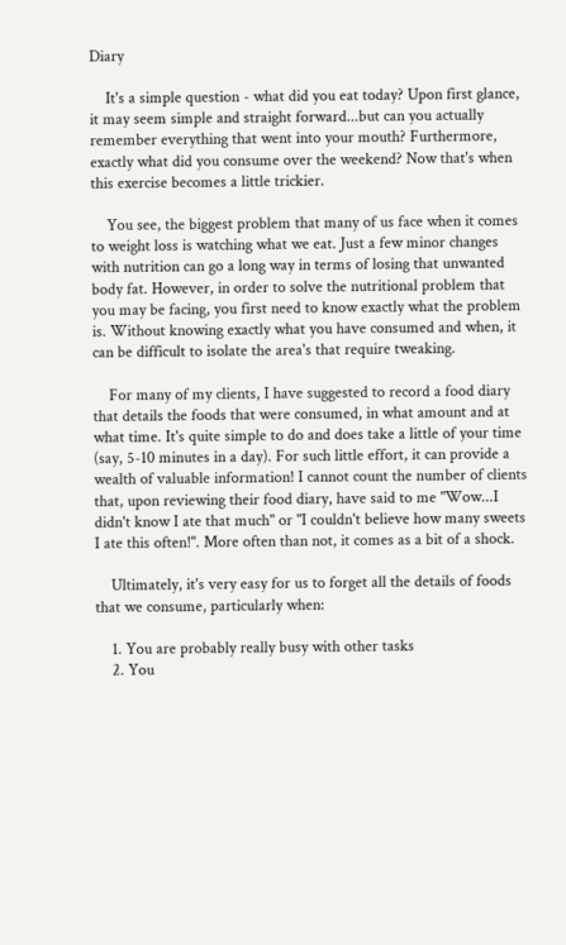Diary

    It's a simple question - what did you eat today? Upon first glance, it may seem simple and straight forward...but can you actually remember everything that went into your mouth? Furthermore, exactly what did you consume over the weekend? Now that's when this exercise becomes a little trickier.

    You see, the biggest problem that many of us face when it comes to weight loss is watching what we eat. Just a few minor changes with nutrition can go a long way in terms of losing that unwanted body fat. However, in order to solve the nutritional problem that you may be facing, you first need to know exactly what the problem is. Without knowing exactly what you have consumed and when, it can be difficult to isolate the area's that require tweaking.

    For many of my clients, I have suggested to record a food diary that details the foods that were consumed, in what amount and at what time. It's quite simple to do and does take a little of your time (say, 5-10 minutes in a day). For such little effort, it can provide a wealth of valuable information! I cannot count the number of clients that, upon reviewing their food diary, have said to me "Wow...I didn't know I ate that much" or "I couldn't believe how many sweets I ate this often!". More often than not, it comes as a bit of a shock.

    Ultimately, it's very easy for us to forget all the details of foods that we consume, particularly when:

    1. You are probably really busy with other tasks
    2. You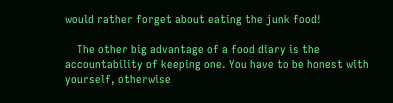would rather forget about eating the junk food!

    The other big advantage of a food diary is the accountability of keeping one. You have to be honest with yourself, otherwise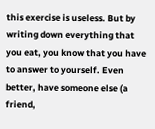this exercise is useless. But by writing down everything that you eat, you know that you have to answer to yourself. Even better, have someone else (a friend,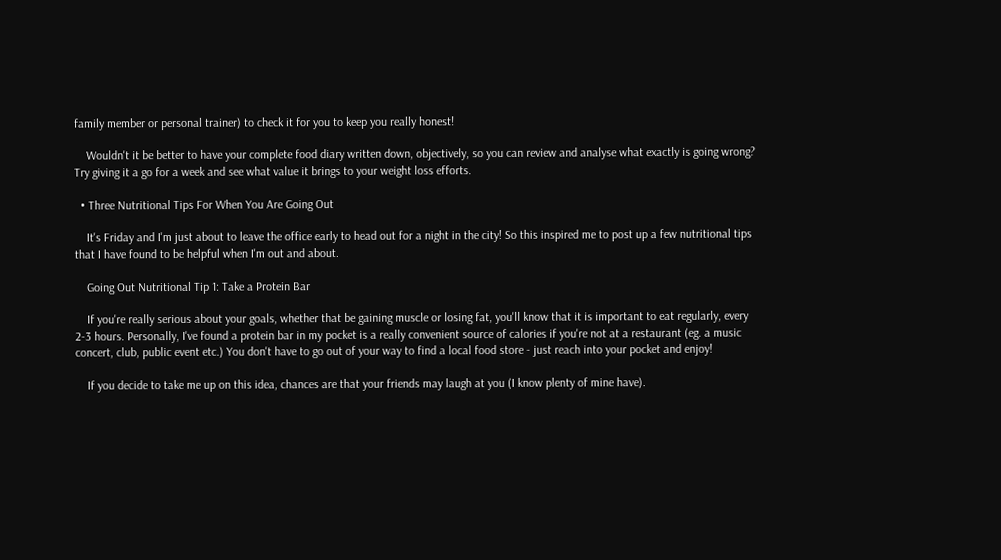family member or personal trainer) to check it for you to keep you really honest!

    Wouldn't it be better to have your complete food diary written down, objectively, so you can review and analyse what exactly is going wrong? Try giving it a go for a week and see what value it brings to your weight loss efforts.

  • Three Nutritional Tips For When You Are Going Out

    It's Friday and I'm just about to leave the office early to head out for a night in the city! So this inspired me to post up a few nutritional tips that I have found to be helpful when I'm out and about.

    Going Out Nutritional Tip 1: Take a Protein Bar

    If you're really serious about your goals, whether that be gaining muscle or losing fat, you'll know that it is important to eat regularly, every 2-3 hours. Personally, I've found a protein bar in my pocket is a really convenient source of calories if you're not at a restaurant (eg. a music concert, club, public event etc.) You don't have to go out of your way to find a local food store - just reach into your pocket and enjoy!

    If you decide to take me up on this idea, chances are that your friends may laugh at you (I know plenty of mine have).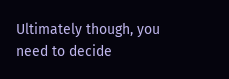Ultimately though, you need to decide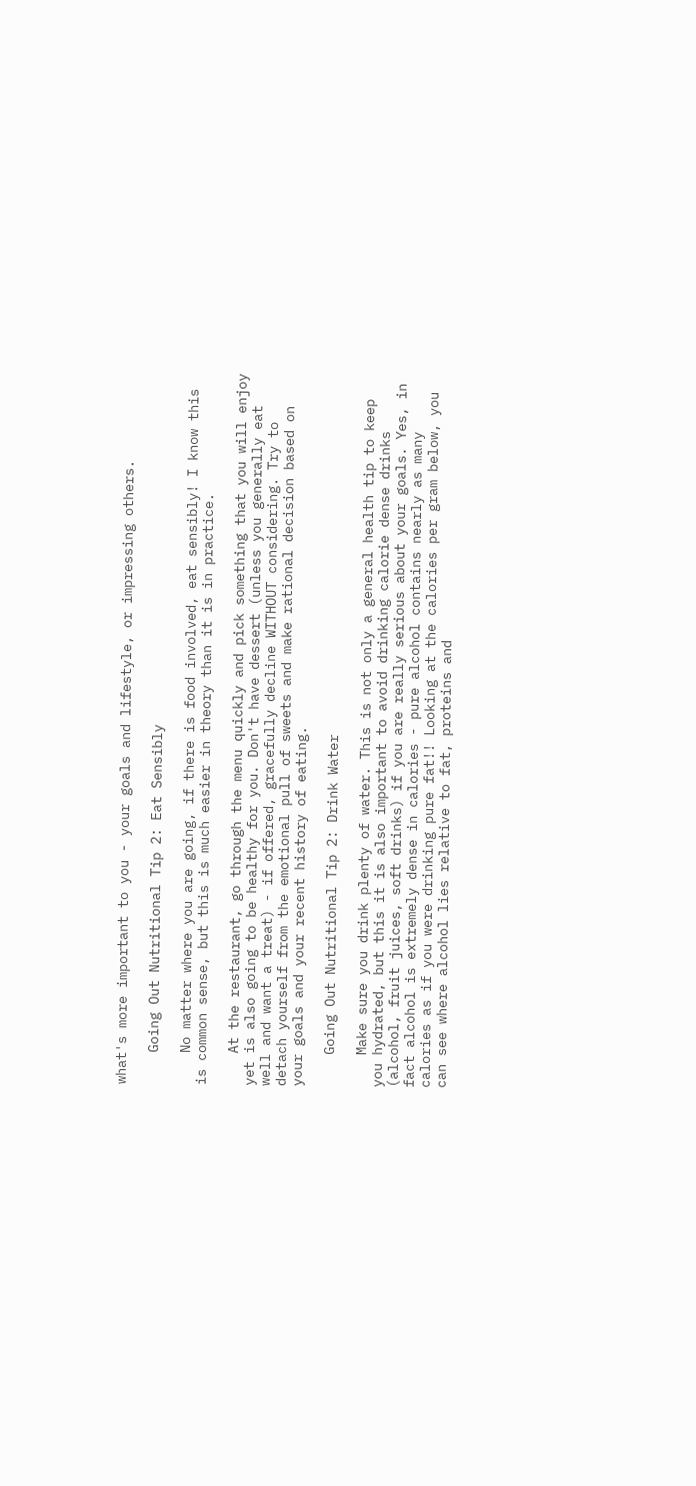what's more important to you - your goals and lifestyle, or impressing others.

    Going Out Nutritional Tip 2: Eat Sensibly

    No matter where you are going, if there is food involved, eat sensibly! I know this is common sense, but this is much easier in theory than it is in practice.

    At the restaurant, go through the menu quickly and pick something that you will enjoy yet is also going to be healthy for you. Don't have dessert (unless you generally eat well and want a treat) - if offered, gracefully decline WITHOUT considering. Try to detach yourself from the emotional pull of sweets and make rational decision based on your goals and your recent history of eating.

    Going Out Nutritional Tip 2: Drink Water

    Make sure you drink plenty of water. This is not only a general health tip to keep you hydrated, but this it is also important to avoid drinking calorie dense drinks (alcohol, fruit juices, soft drinks) if you are really serious about your goals. Yes, in fact alcohol is extremely dense in calories - pure alcohol contains nearly as many calories as if you were drinking pure fat!! Looking at the calories per gram below, you can see where alcohol lies relative to fat, proteins and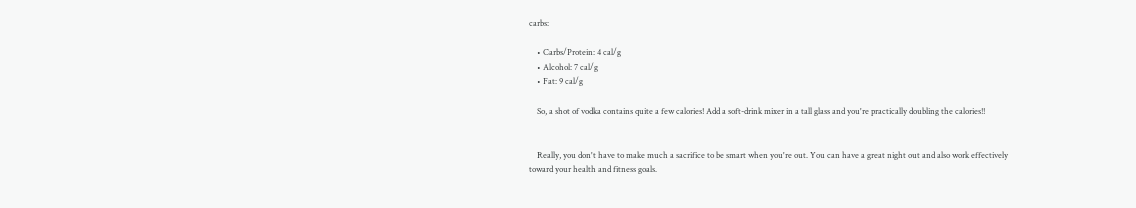carbs:

    • Carbs/Protein: 4 cal/g
    • Alcohol: 7 cal/g
    • Fat: 9 cal/g

    So, a shot of vodka contains quite a few calories! Add a soft-drink mixer in a tall glass and you're practically doubling the calories!!


    Really, you don't have to make much a sacrifice to be smart when you're out. You can have a great night out and also work effectively toward your health and fitness goals.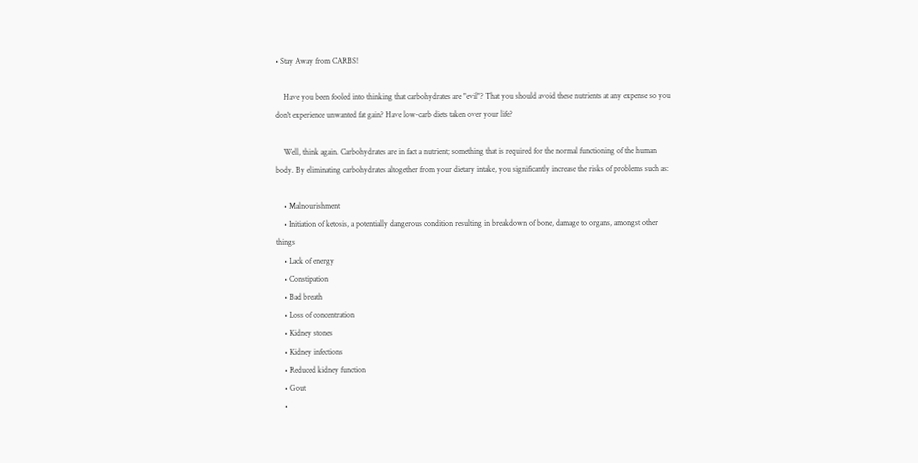• Stay Away from CARBS!

    Have you been fooled into thinking that carbohydrates are "evil"? That you should avoid these nutrients at any expense so you don't experience unwanted fat gain? Have low-carb diets taken over your life?

    Well, think again. Carbohydrates are in fact a nutrient; something that is required for the normal functioning of the human body. By eliminating carbohydrates altogether from your dietary intake, you significantly increase the risks of problems such as:

    • Malnourishment
    • Initiation of ketosis, a potentially dangerous condition resulting in breakdown of bone, damage to organs, amongst other things
    • Lack of energy
    • Constipation
    • Bad breath
    • Loss of concentration
    • Kidney stones
    • Kidney infections
    • Reduced kidney function
    • Gout
    •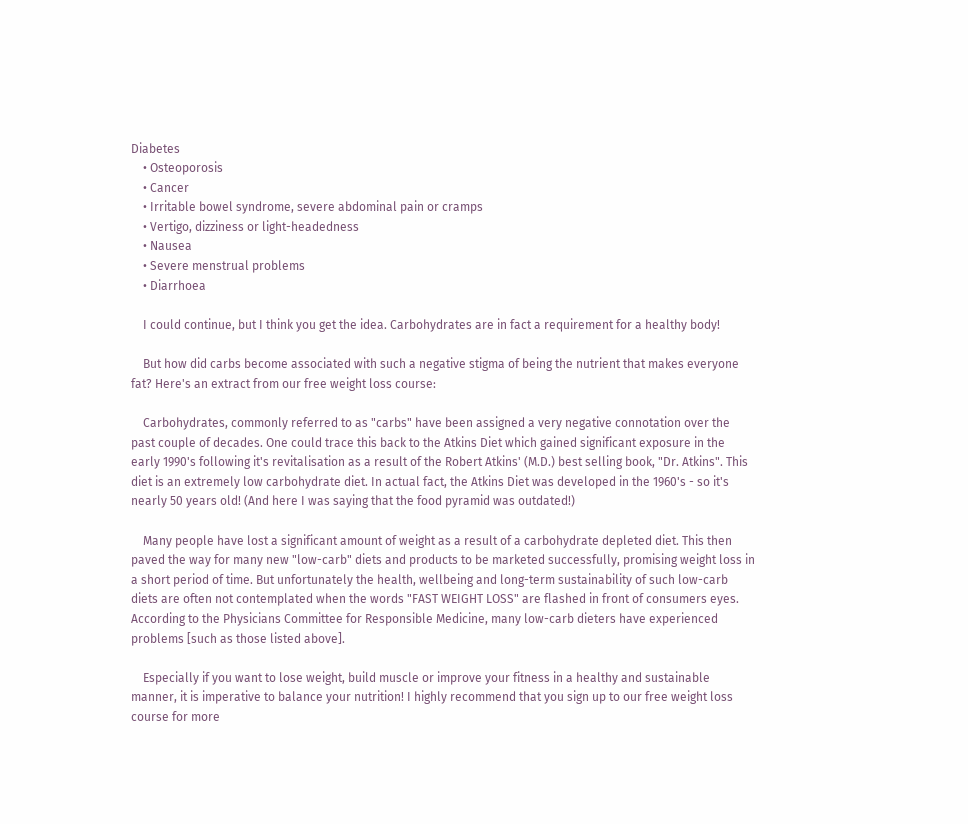Diabetes
    • Osteoporosis
    • Cancer
    • Irritable bowel syndrome, severe abdominal pain or cramps
    • Vertigo, dizziness or light-headedness
    • Nausea
    • Severe menstrual problems
    • Diarrhoea

    I could continue, but I think you get the idea. Carbohydrates are in fact a requirement for a healthy body!

    But how did carbs become associated with such a negative stigma of being the nutrient that makes everyone fat? Here's an extract from our free weight loss course:

    Carbohydrates, commonly referred to as "carbs" have been assigned a very negative connotation over the past couple of decades. One could trace this back to the Atkins Diet which gained significant exposure in the early 1990's following it's revitalisation as a result of the Robert Atkins' (M.D.) best selling book, "Dr. Atkins". This diet is an extremely low carbohydrate diet. In actual fact, the Atkins Diet was developed in the 1960's - so it's nearly 50 years old! (And here I was saying that the food pyramid was outdated!)

    Many people have lost a significant amount of weight as a result of a carbohydrate depleted diet. This then paved the way for many new "low-carb" diets and products to be marketed successfully, promising weight loss in a short period of time. But unfortunately the health, wellbeing and long-term sustainability of such low-carb diets are often not contemplated when the words "FAST WEIGHT LOSS" are flashed in front of consumers eyes. According to the Physicians Committee for Responsible Medicine, many low-carb dieters have experienced problems [such as those listed above].

    Especially if you want to lose weight, build muscle or improve your fitness in a healthy and sustainable manner, it is imperative to balance your nutrition! I highly recommend that you sign up to our free weight loss course for more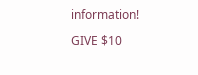information!

GIVE $10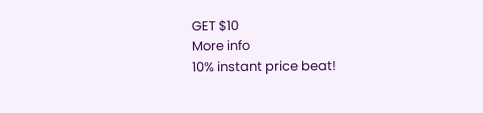GET $10
More info
10% instant price beat!